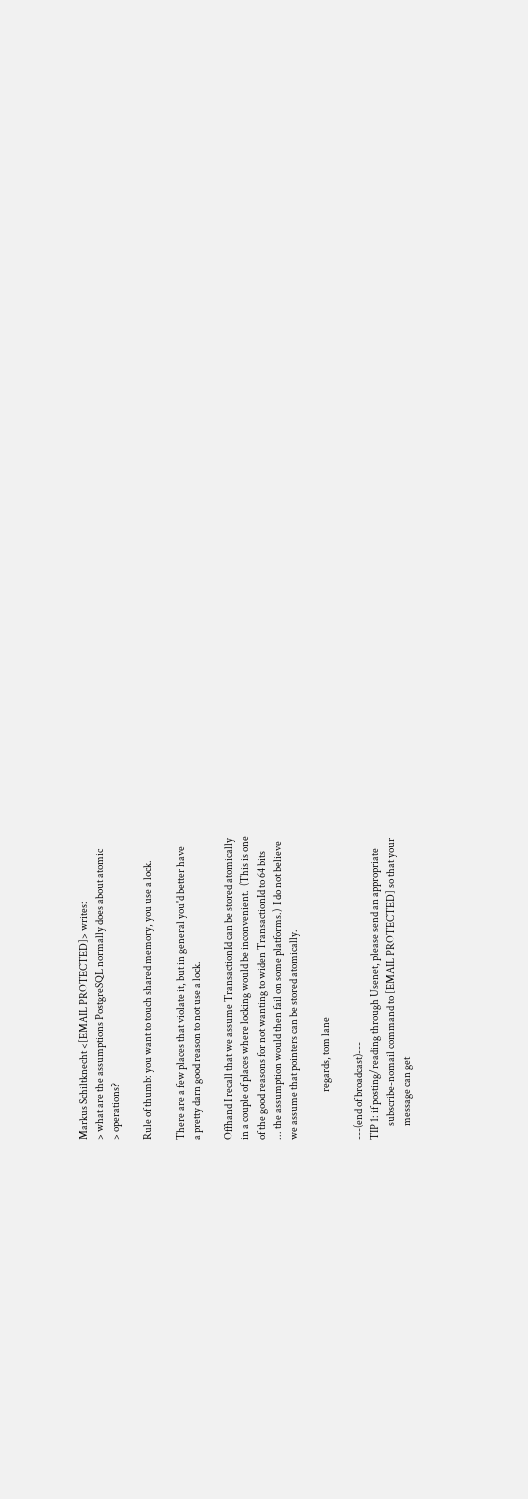Markus Schiltknecht <[EMAIL PROTECTED]> writes:
> what are the assumptions PostgreSQL normally does about atomic
> operations?

Rule of thumb: you want to touch shared memory, you use a lock.

There are a few places that violate it, but in general you'd better have
a pretty darn good reason to not use a lock.

Offhand I recall that we assume TransactionId can be stored atomically
in a couple of places where locking would be inconvenient.  (This is one
of the good reasons for not wanting to widen TransactionId to 64 bits
... the assumption would then fail on some platforms.)  I do not believe
we assume that pointers can be stored atomically.

                        regards, tom lane

---(end of broadcast)---
TIP 1: if posting/reading through Usenet, please send an appropriate
       subscribe-nomail command to [EMAIL PROTECTED] so that your
       message can get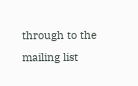through to the mailing list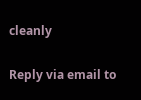cleanly

Reply via email to